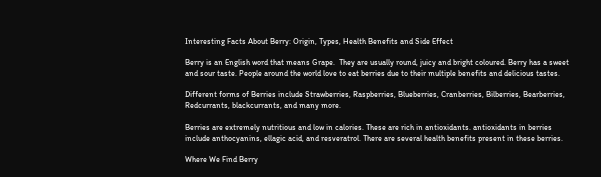Interesting Facts About Berry: Origin, Types, Health Benefits and Side Effect

Berry is an English word that means Grape.  They are usually round, juicy and bright coloured. Berry has a sweet and sour taste. People around the world love to eat berries due to their multiple benefits and delicious tastes.

Different forms of Berries include Strawberries, Raspberries, Blueberries, Cranberries, Bilberries, Bearberries, Redcurrants, blackcurrants, and many more.

Berries are extremely nutritious and low in calories. These are rich in antioxidants. antioxidants in berries include anthocyanins, ellagic acid, and resveratrol. There are several health benefits present in these berries.

Where We Find Berry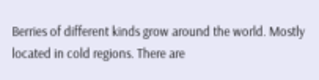Berries of different kinds grow around the world. Mostly located in cold regions. There are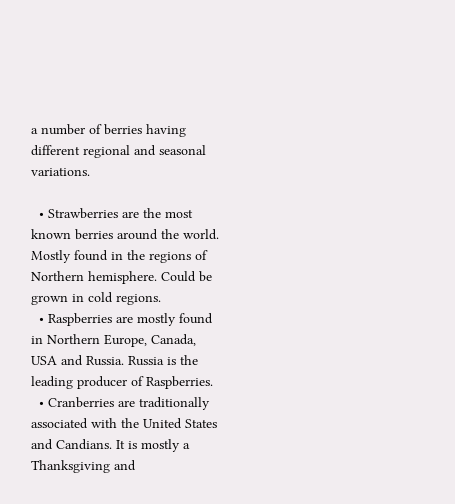a number of berries having different regional and seasonal variations.

  • Strawberries are the most known berries around the world. Mostly found in the regions of Northern hemisphere. Could be grown in cold regions.
  • Raspberries are mostly found in Northern Europe, Canada, USA and Russia. Russia is the leading producer of Raspberries.
  • Cranberries are traditionally associated with the United States and Candians. It is mostly a Thanksgiving and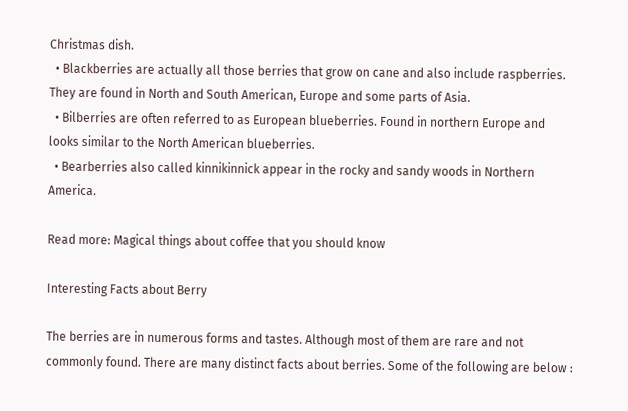Christmas dish.
  • Blackberries are actually all those berries that grow on cane and also include raspberries. They are found in North and South American, Europe and some parts of Asia.
  • Bilberries are often referred to as European blueberries. Found in northern Europe and looks similar to the North American blueberries.
  • Bearberries also called kinnikinnick appear in the rocky and sandy woods in Northern America.

Read more: Magical things about coffee that you should know

Interesting Facts about Berry

The berries are in numerous forms and tastes. Although most of them are rare and not commonly found. There are many distinct facts about berries. Some of the following are below :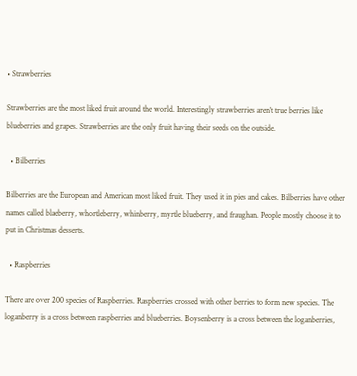• Strawberries

Strawberries are the most liked fruit around the world. Interestingly strawberries aren’t true berries like blueberries and grapes. Strawberries are the only fruit having their seeds on the outside.

  • Bilberries

Bilberries are the European and American most liked fruit. They used it in pies and cakes. Bilberries have other names called blaeberry, whortleberry, whinberry, myrtle blueberry, and fraughan. People mostly choose it to put in Christmas desserts.

  • Raspberries

There are over 200 species of Raspberries. Raspberries crossed with other berries to form new species. The loganberry is a cross between raspberries and blueberries. Boysenberry is a cross between the loganberries,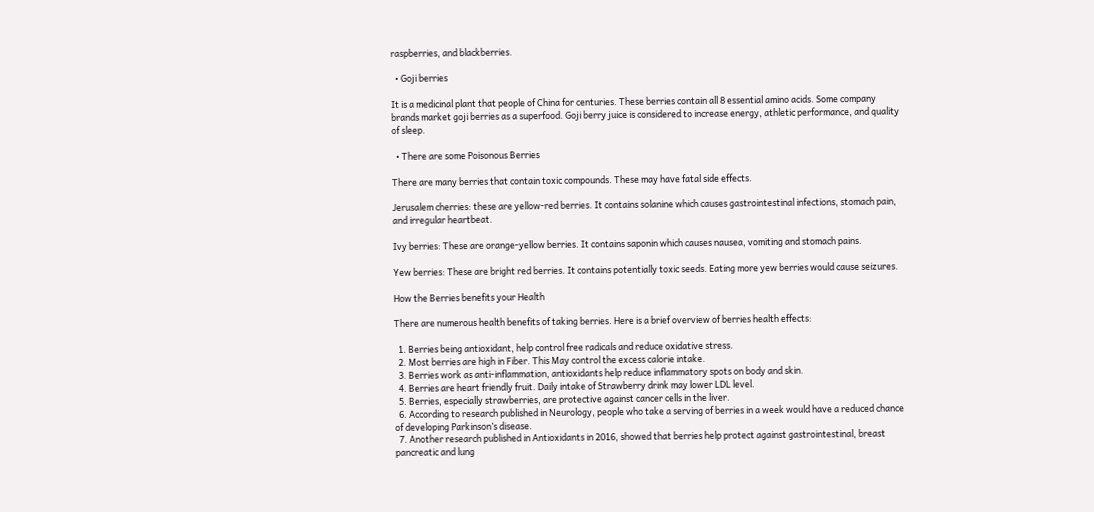raspberries, and blackberries.

  • Goji berries

It is a medicinal plant that people of China for centuries. These berries contain all 8 essential amino acids. Some company brands market goji berries as a superfood. Goji berry juice is considered to increase energy, athletic performance, and quality of sleep.

  • There are some Poisonous Berries

There are many berries that contain toxic compounds. These may have fatal side effects.

Jerusalem cherries: these are yellow-red berries. It contains solanine which causes gastrointestinal infections, stomach pain, and irregular heartbeat.

Ivy berries: These are orange-yellow berries. It contains saponin which causes nausea, vomiting and stomach pains.

Yew berries: These are bright red berries. It contains potentially toxic seeds. Eating more yew berries would cause seizures.

How the Berries benefits your Health

There are numerous health benefits of taking berries. Here is a brief overview of berries health effects:

  1. Berries being antioxidant, help control free radicals and reduce oxidative stress.
  2. Most berries are high in Fiber. This May control the excess calorie intake.
  3. Berries work as anti-inflammation, antioxidants help reduce inflammatory spots on body and skin.
  4. Berries are heart friendly fruit. Daily intake of Strawberry drink may lower LDL level.
  5. Berries, especially strawberries, are protective against cancer cells in the liver.
  6. According to research published in Neurology, people who take a serving of berries in a week would have a reduced chance of developing Parkinson’s disease.
  7. Another research published in Antioxidants in 2016, showed that berries help protect against gastrointestinal, breast pancreatic and lung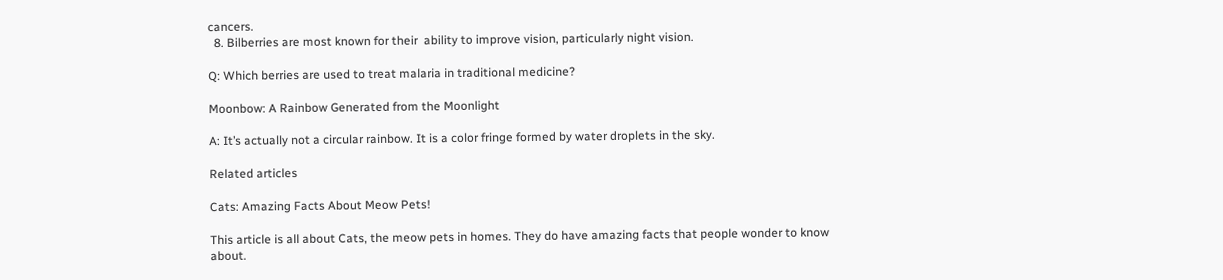cancers.
  8. Bilberries are most known for their  ability to improve vision, particularly night vision.

Q: Which berries are used to treat malaria in traditional medicine?

Moonbow: A Rainbow Generated from the Moonlight

A: It’s actually not a circular rainbow. It is a color fringe formed by water droplets in the sky.

Related articles

Cats: Amazing Facts About Meow Pets!

This article is all about Cats, the meow pets in homes. They do have amazing facts that people wonder to know about.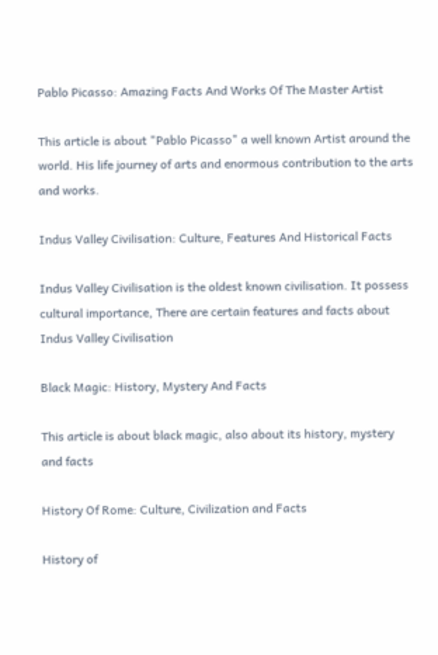Pablo Picasso: Amazing Facts And Works Of The Master Artist

This article is about "Pablo Picasso" a well known Artist around the world. His life journey of arts and enormous contribution to the arts and works.

Indus Valley Civilisation: Culture, Features And Historical Facts

Indus Valley Civilisation is the oldest known civilisation. It possess cultural importance, There are certain features and facts about Indus Valley Civilisation

Black Magic: History, Mystery And Facts

This article is about black magic, also about its history, mystery and facts

History Of Rome: Culture, Civilization and Facts

History of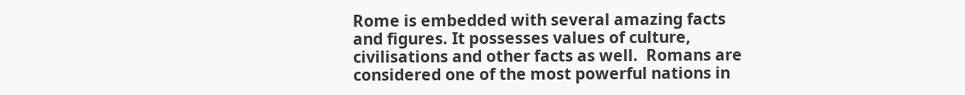Rome is embedded with several amazing facts and figures. It possesses values of culture, civilisations and other facts as well.  Romans are considered one of the most powerful nations in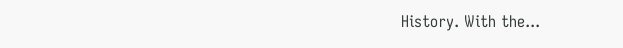History. With the...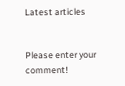Latest articles


Please enter your comment!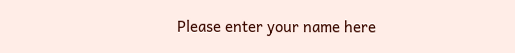Please enter your name here